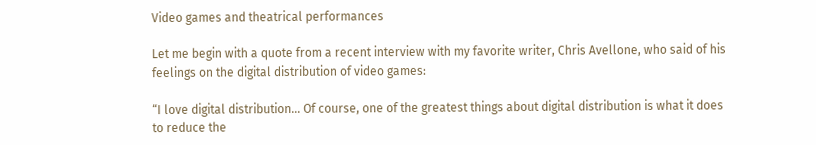Video games and theatrical performances

Let me begin with a quote from a recent interview with my favorite writer, Chris Avellone, who said of his feelings on the digital distribution of video games:

“I love digital distribution… Of course, one of the greatest things about digital distribution is what it does to reduce the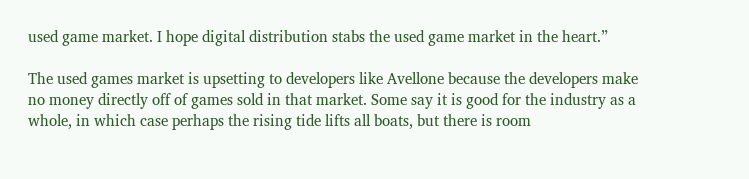used game market. I hope digital distribution stabs the used game market in the heart.”

The used games market is upsetting to developers like Avellone because the developers make no money directly off of games sold in that market. Some say it is good for the industry as a whole, in which case perhaps the rising tide lifts all boats, but there is room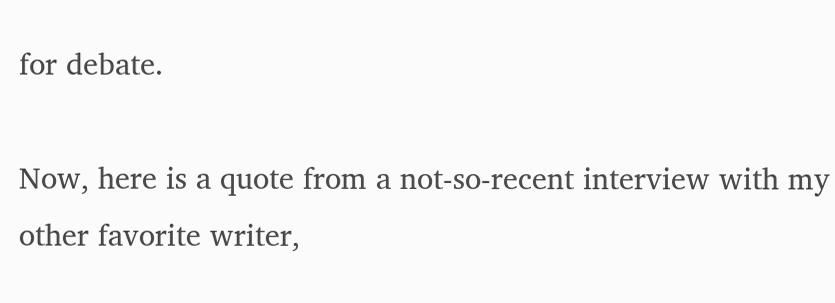for debate.

Now, here is a quote from a not-so-recent interview with my other favorite writer,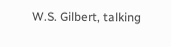W.S. Gilbert, talking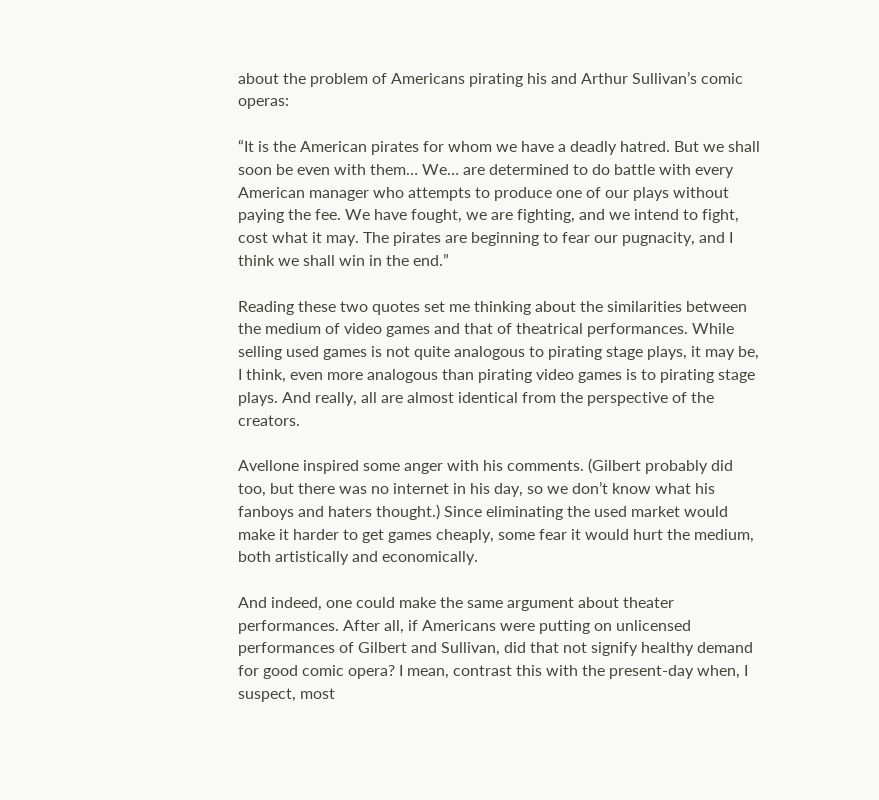about the problem of Americans pirating his and Arthur Sullivan’s comic operas:

“It is the American pirates for whom we have a deadly hatred. But we shall soon be even with them… We… are determined to do battle with every American manager who attempts to produce one of our plays without paying the fee. We have fought, we are fighting, and we intend to fight, cost what it may. The pirates are beginning to fear our pugnacity, and I think we shall win in the end.”

Reading these two quotes set me thinking about the similarities between the medium of video games and that of theatrical performances. While selling used games is not quite analogous to pirating stage plays, it may be, I think, even more analogous than pirating video games is to pirating stage plays. And really, all are almost identical from the perspective of the creators.

Avellone inspired some anger with his comments. (Gilbert probably did too, but there was no internet in his day, so we don’t know what his fanboys and haters thought.) Since eliminating the used market would make it harder to get games cheaply, some fear it would hurt the medium, both artistically and economically.

And indeed, one could make the same argument about theater performances. After all, if Americans were putting on unlicensed performances of Gilbert and Sullivan, did that not signify healthy demand for good comic opera? I mean, contrast this with the present-day when, I suspect, most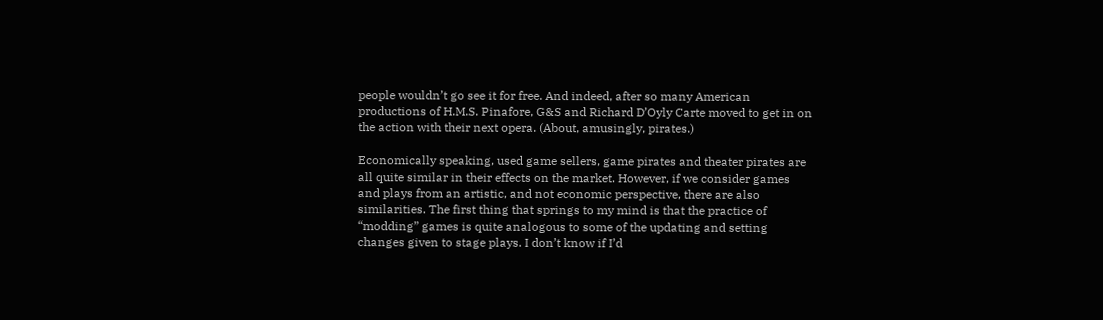people wouldn’t go see it for free. And indeed, after so many American productions of H.M.S. Pinafore, G&S and Richard D’Oyly Carte moved to get in on the action with their next opera. (About, amusingly, pirates.)

Economically speaking, used game sellers, game pirates and theater pirates are all quite similar in their effects on the market. However, if we consider games and plays from an artistic, and not economic perspective, there are also similarities. The first thing that springs to my mind is that the practice of “modding” games is quite analogous to some of the updating and setting changes given to stage plays. I don’t know if I’d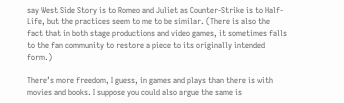say West Side Story is to Romeo and Juliet as Counter-Strike is to Half-Life, but the practices seem to me to be similar. (There is also the fact that in both stage productions and video games, it sometimes falls to the fan community to restore a piece to its originally intended form.)

There’s more freedom, I guess, in games and plays than there is with movies and books. I suppose you could also argue the same is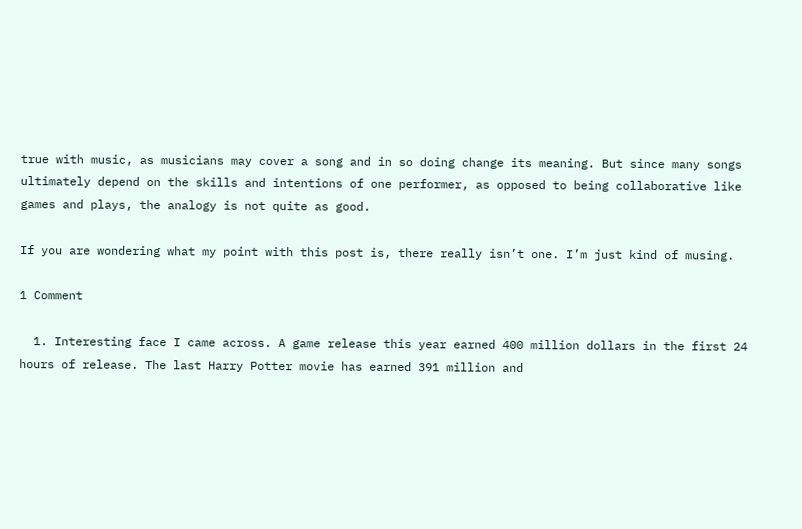true with music, as musicians may cover a song and in so doing change its meaning. But since many songs ultimately depend on the skills and intentions of one performer, as opposed to being collaborative like games and plays, the analogy is not quite as good.

If you are wondering what my point with this post is, there really isn’t one. I’m just kind of musing.

1 Comment

  1. Interesting face I came across. A game release this year earned 400 million dollars in the first 24 hours of release. The last Harry Potter movie has earned 391 million and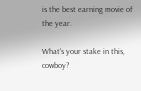is the best earning movie of the year.

What's your stake in this, cowboy?